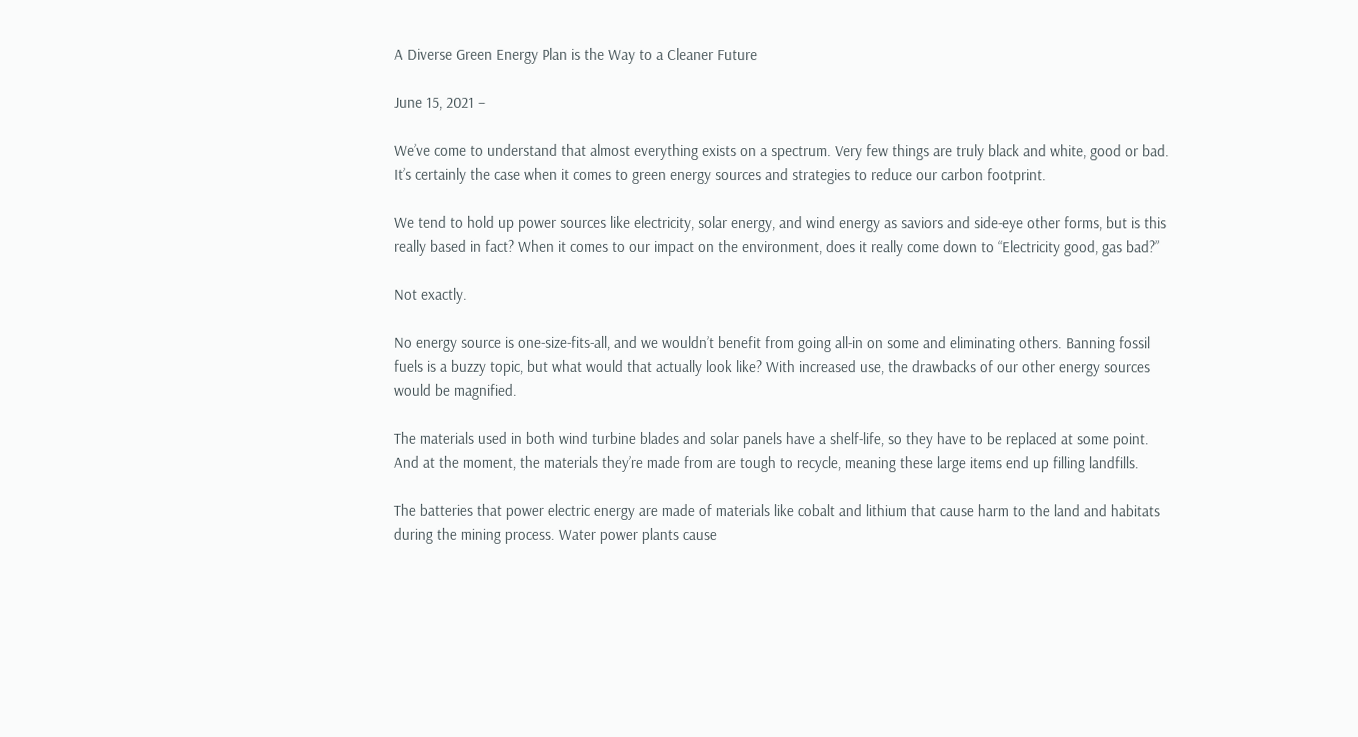A Diverse Green Energy Plan is the Way to a Cleaner Future

June 15, 2021 –

We’ve come to understand that almost everything exists on a spectrum. Very few things are truly black and white, good or bad. It’s certainly the case when it comes to green energy sources and strategies to reduce our carbon footprint.

We tend to hold up power sources like electricity, solar energy, and wind energy as saviors and side-eye other forms, but is this really based in fact? When it comes to our impact on the environment, does it really come down to “Electricity good, gas bad?”

Not exactly.

No energy source is one-size-fits-all, and we wouldn’t benefit from going all-in on some and eliminating others. Banning fossil fuels is a buzzy topic, but what would that actually look like? With increased use, the drawbacks of our other energy sources would be magnified.

The materials used in both wind turbine blades and solar panels have a shelf-life, so they have to be replaced at some point. And at the moment, the materials they’re made from are tough to recycle, meaning these large items end up filling landfills.

The batteries that power electric energy are made of materials like cobalt and lithium that cause harm to the land and habitats during the mining process. Water power plants cause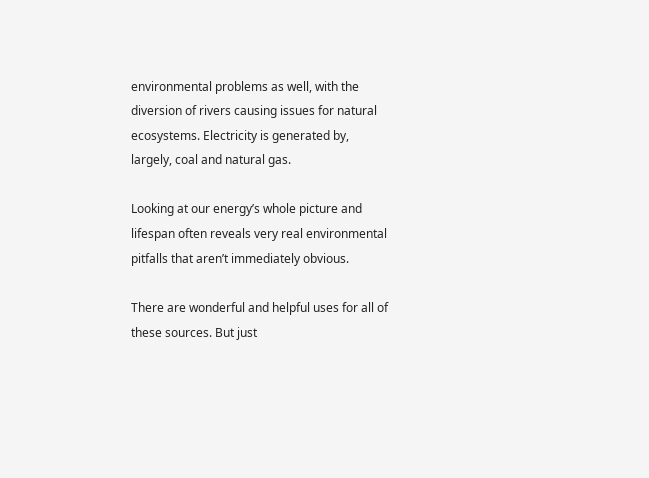environmental problems as well, with the diversion of rivers causing issues for natural ecosystems. Electricity is generated by, largely, coal and natural gas.

Looking at our energy’s whole picture and lifespan often reveals very real environmental pitfalls that aren’t immediately obvious.

There are wonderful and helpful uses for all of these sources. But just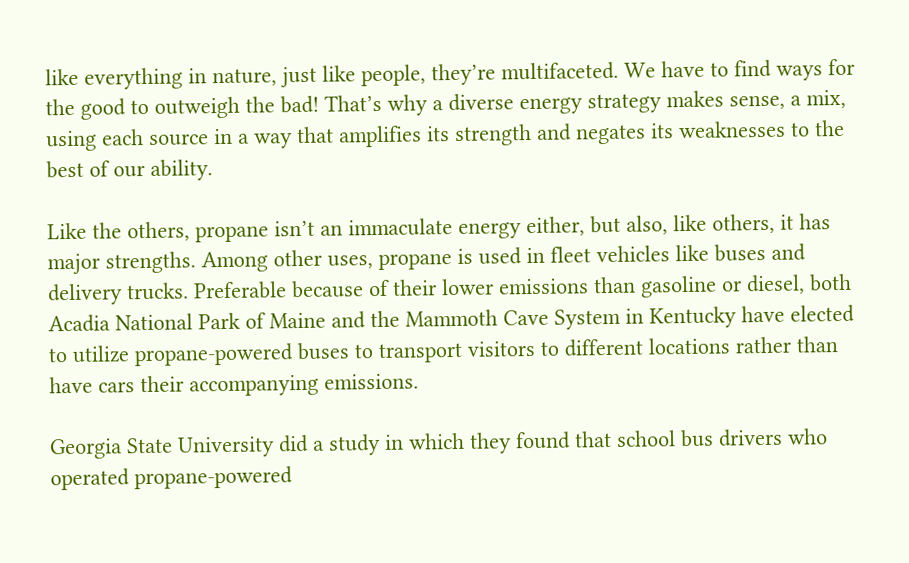like everything in nature, just like people, they’re multifaceted. We have to find ways for the good to outweigh the bad! That’s why a diverse energy strategy makes sense, a mix, using each source in a way that amplifies its strength and negates its weaknesses to the best of our ability.

Like the others, propane isn’t an immaculate energy either, but also, like others, it has major strengths. Among other uses, propane is used in fleet vehicles like buses and delivery trucks. Preferable because of their lower emissions than gasoline or diesel, both Acadia National Park of Maine and the Mammoth Cave System in Kentucky have elected to utilize propane-powered buses to transport visitors to different locations rather than have cars their accompanying emissions.

Georgia State University did a study in which they found that school bus drivers who operated propane-powered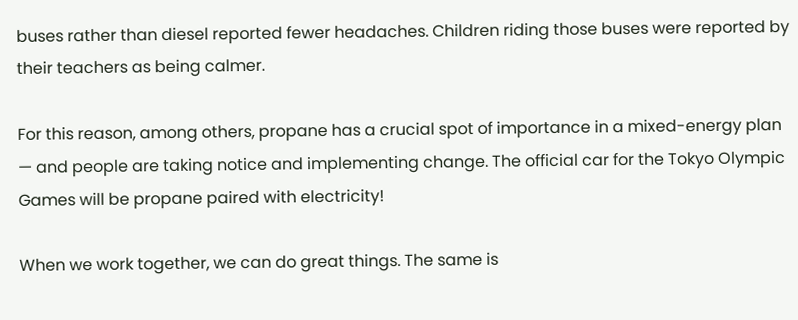buses rather than diesel reported fewer headaches. Children riding those buses were reported by their teachers as being calmer.

For this reason, among others, propane has a crucial spot of importance in a mixed-energy plan — and people are taking notice and implementing change. The official car for the Tokyo Olympic Games will be propane paired with electricity!

When we work together, we can do great things. The same is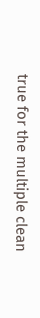true for the multiple clean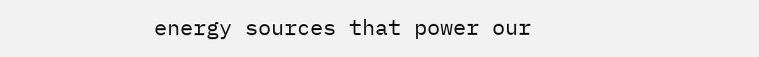energy sources that power our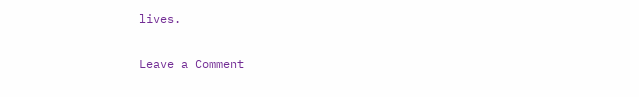lives.

Leave a Comment